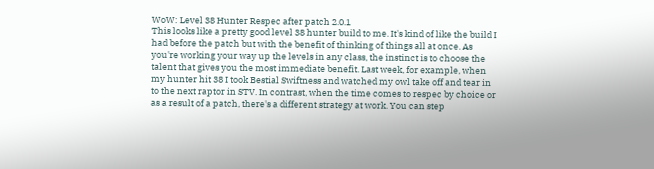WoW: Level 38 Hunter Respec after patch 2.0.1
This looks like a pretty good level 38 hunter build to me. It's kind of like the build I had before the patch but with the benefit of thinking of things all at once. As you're working your way up the levels in any class, the instinct is to choose the talent that gives you the most immediate benefit. Last week, for example, when my hunter hit 38 I took Bestial Swiftness and watched my owl take off and tear in to the next raptor in STV. In contrast, when the time comes to respec by choice or as a result of a patch, there's a different strategy at work. You can step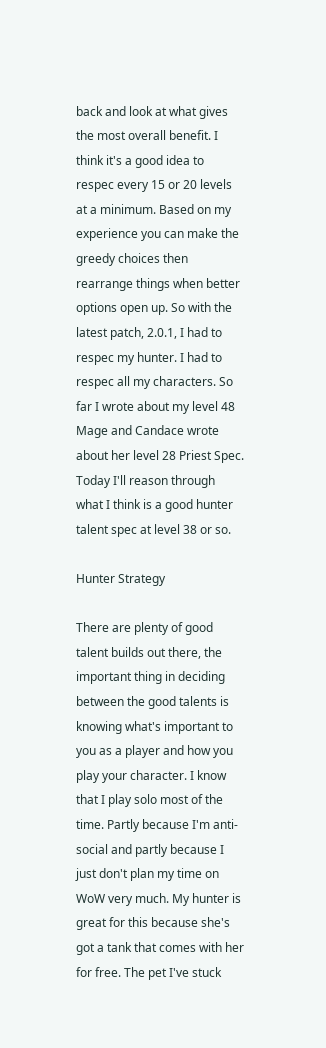back and look at what gives the most overall benefit. I think it's a good idea to respec every 15 or 20 levels at a minimum. Based on my experience you can make the greedy choices then rearrange things when better options open up. So with the latest patch, 2.0.1, I had to respec my hunter. I had to respec all my characters. So far I wrote about my level 48 Mage and Candace wrote about her level 28 Priest Spec. Today I'll reason through what I think is a good hunter talent spec at level 38 or so.

Hunter Strategy

There are plenty of good talent builds out there, the important thing in deciding between the good talents is knowing what's important to you as a player and how you play your character. I know that I play solo most of the time. Partly because I'm anti-social and partly because I just don't plan my time on WoW very much. My hunter is great for this because she's got a tank that comes with her for free. The pet I've stuck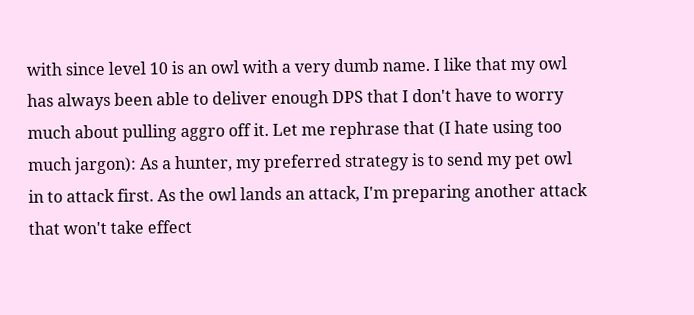with since level 10 is an owl with a very dumb name. I like that my owl has always been able to deliver enough DPS that I don't have to worry much about pulling aggro off it. Let me rephrase that (I hate using too much jargon): As a hunter, my preferred strategy is to send my pet owl in to attack first. As the owl lands an attack, I'm preparing another attack that won't take effect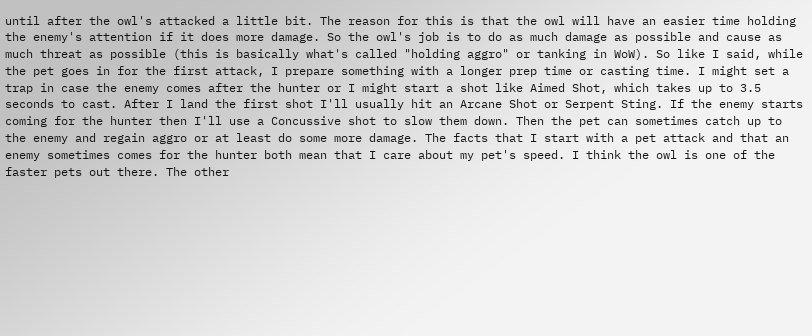until after the owl's attacked a little bit. The reason for this is that the owl will have an easier time holding the enemy's attention if it does more damage. So the owl's job is to do as much damage as possible and cause as much threat as possible (this is basically what's called "holding aggro" or tanking in WoW). So like I said, while the pet goes in for the first attack, I prepare something with a longer prep time or casting time. I might set a trap in case the enemy comes after the hunter or I might start a shot like Aimed Shot, which takes up to 3.5 seconds to cast. After I land the first shot I'll usually hit an Arcane Shot or Serpent Sting. If the enemy starts coming for the hunter then I'll use a Concussive shot to slow them down. Then the pet can sometimes catch up to the enemy and regain aggro or at least do some more damage. The facts that I start with a pet attack and that an enemy sometimes comes for the hunter both mean that I care about my pet's speed. I think the owl is one of the faster pets out there. The other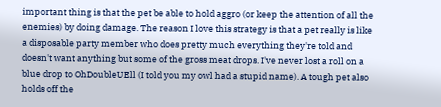important thing is that the pet be able to hold aggro (or keep the attention of all the enemies) by doing damage. The reason I love this strategy is that a pet really is like a disposable party member who does pretty much everything they're told and doesn't want anything but some of the gross meat drops. I've never lost a roll on a blue drop to OhDoubleUEll (I told you my owl had a stupid name). A tough pet also holds off the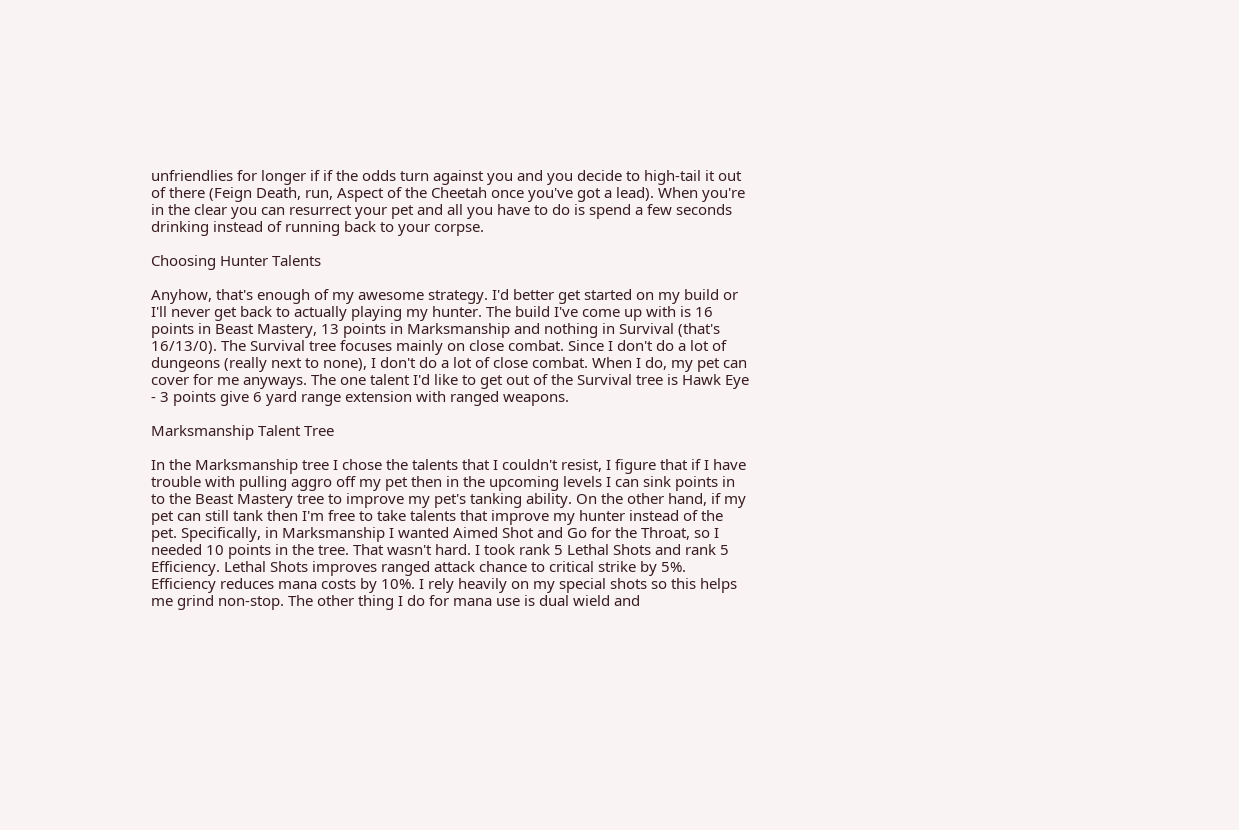unfriendlies for longer if if the odds turn against you and you decide to high-tail it out of there (Feign Death, run, Aspect of the Cheetah once you've got a lead). When you're in the clear you can resurrect your pet and all you have to do is spend a few seconds drinking instead of running back to your corpse.

Choosing Hunter Talents

Anyhow, that's enough of my awesome strategy. I'd better get started on my build or I'll never get back to actually playing my hunter. The build I've come up with is 16 points in Beast Mastery, 13 points in Marksmanship and nothing in Survival (that's 16/13/0). The Survival tree focuses mainly on close combat. Since I don't do a lot of dungeons (really next to none), I don't do a lot of close combat. When I do, my pet can cover for me anyways. The one talent I'd like to get out of the Survival tree is Hawk Eye - 3 points give 6 yard range extension with ranged weapons.

Marksmanship Talent Tree

In the Marksmanship tree I chose the talents that I couldn't resist, I figure that if I have trouble with pulling aggro off my pet then in the upcoming levels I can sink points in to the Beast Mastery tree to improve my pet's tanking ability. On the other hand, if my pet can still tank then I'm free to take talents that improve my hunter instead of the pet. Specifically, in Marksmanship I wanted Aimed Shot and Go for the Throat, so I needed 10 points in the tree. That wasn't hard. I took rank 5 Lethal Shots and rank 5 Efficiency. Lethal Shots improves ranged attack chance to critical strike by 5%. Efficiency reduces mana costs by 10%. I rely heavily on my special shots so this helps me grind non-stop. The other thing I do for mana use is dual wield and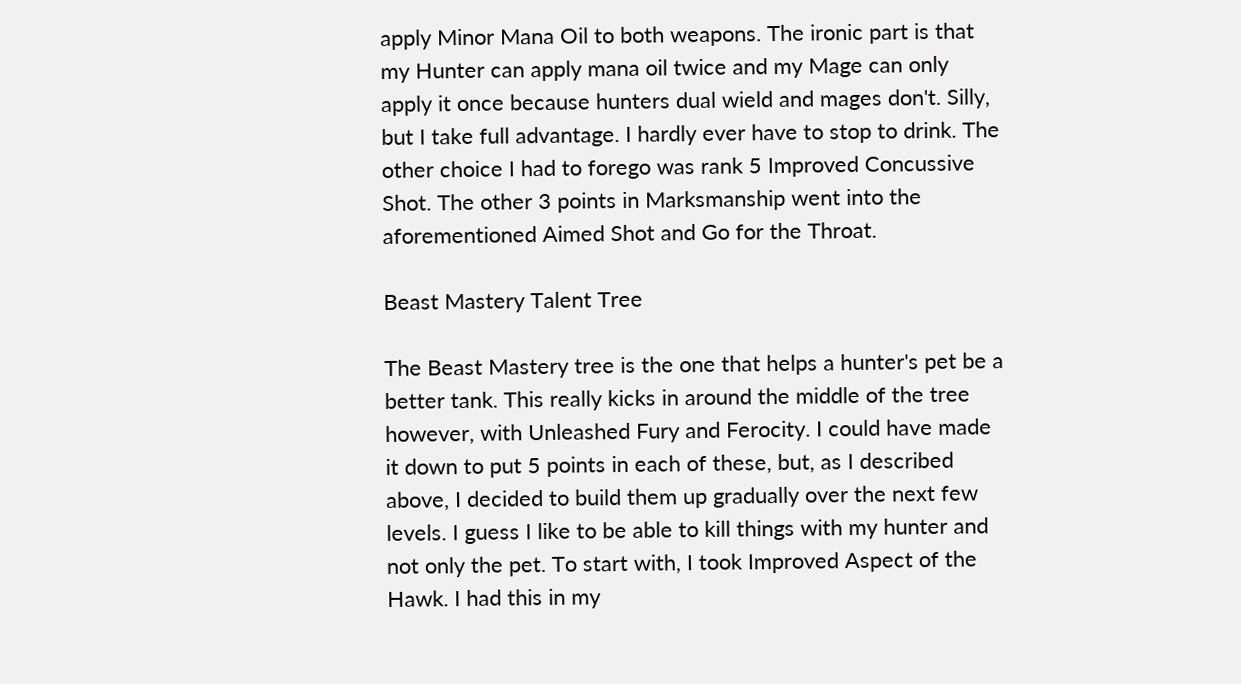apply Minor Mana Oil to both weapons. The ironic part is that my Hunter can apply mana oil twice and my Mage can only apply it once because hunters dual wield and mages don't. Silly, but I take full advantage. I hardly ever have to stop to drink. The other choice I had to forego was rank 5 Improved Concussive Shot. The other 3 points in Marksmanship went into the aforementioned Aimed Shot and Go for the Throat.

Beast Mastery Talent Tree

The Beast Mastery tree is the one that helps a hunter's pet be a better tank. This really kicks in around the middle of the tree however, with Unleashed Fury and Ferocity. I could have made it down to put 5 points in each of these, but, as I described above, I decided to build them up gradually over the next few levels. I guess I like to be able to kill things with my hunter and not only the pet. To start with, I took Improved Aspect of the Hawk. I had this in my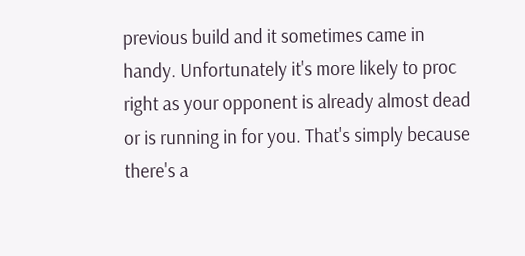previous build and it sometimes came in handy. Unfortunately it's more likely to proc right as your opponent is already almost dead or is running in for you. That's simply because there's a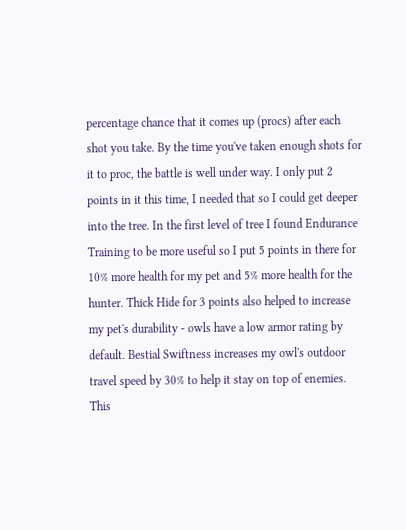percentage chance that it comes up (procs) after each shot you take. By the time you've taken enough shots for it to proc, the battle is well under way. I only put 2 points in it this time, I needed that so I could get deeper into the tree. In the first level of tree I found Endurance Training to be more useful so I put 5 points in there for 10% more health for my pet and 5% more health for the hunter. Thick Hide for 3 points also helped to increase my pet's durability - owls have a low armor rating by default. Bestial Swiftness increases my owl's outdoor travel speed by 30% to help it stay on top of enemies. This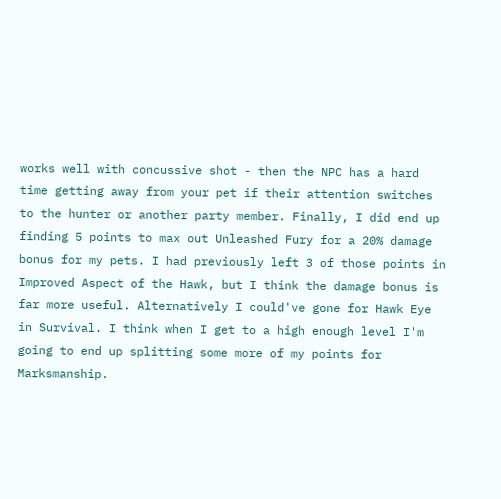works well with concussive shot - then the NPC has a hard time getting away from your pet if their attention switches to the hunter or another party member. Finally, I did end up finding 5 points to max out Unleashed Fury for a 20% damage bonus for my pets. I had previously left 3 of those points in Improved Aspect of the Hawk, but I think the damage bonus is far more useful. Alternatively I could've gone for Hawk Eye in Survival. I think when I get to a high enough level I'm going to end up splitting some more of my points for Marksmanship.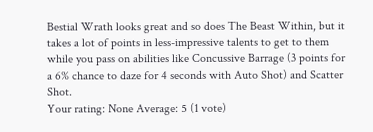Bestial Wrath looks great and so does The Beast Within, but it takes a lot of points in less-impressive talents to get to them while you pass on abilities like Concussive Barrage (3 points for a 6% chance to daze for 4 seconds with Auto Shot) and Scatter Shot.
Your rating: None Average: 5 (1 vote)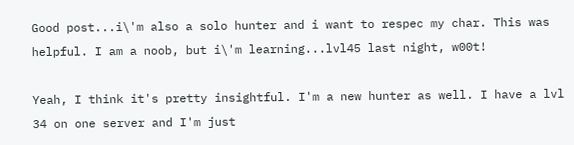Good post...i\'m also a solo hunter and i want to respec my char. This was helpful. I am a noob, but i\'m learning...lvl45 last night, w00t!

Yeah, I think it's pretty insightful. I'm a new hunter as well. I have a lvl 34 on one server and I'm just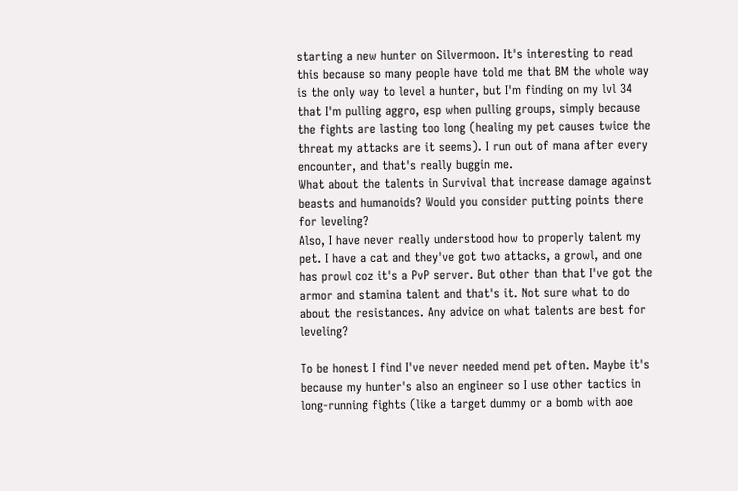starting a new hunter on Silvermoon. It's interesting to read this because so many people have told me that BM the whole way is the only way to level a hunter, but I'm finding on my lvl 34 that I'm pulling aggro, esp when pulling groups, simply because the fights are lasting too long (healing my pet causes twice the threat my attacks are it seems). I run out of mana after every encounter, and that's really buggin me.
What about the talents in Survival that increase damage against beasts and humanoids? Would you consider putting points there for leveling?
Also, I have never really understood how to properly talent my pet. I have a cat and they've got two attacks, a growl, and one has prowl coz it's a PvP server. But other than that I've got the armor and stamina talent and that's it. Not sure what to do about the resistances. Any advice on what talents are best for leveling?

To be honest I find I've never needed mend pet often. Maybe it's because my hunter's also an engineer so I use other tactics in long-running fights (like a target dummy or a bomb with aoe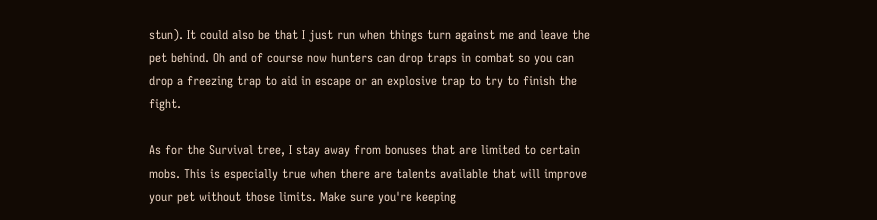stun). It could also be that I just run when things turn against me and leave the pet behind. Oh and of course now hunters can drop traps in combat so you can drop a freezing trap to aid in escape or an explosive trap to try to finish the fight.

As for the Survival tree, I stay away from bonuses that are limited to certain mobs. This is especially true when there are talents available that will improve your pet without those limits. Make sure you're keeping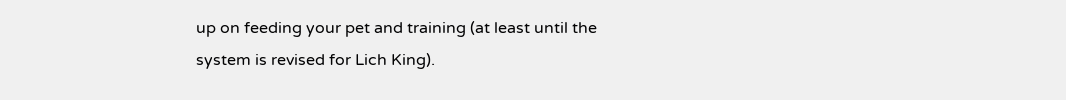up on feeding your pet and training (at least until the system is revised for Lich King).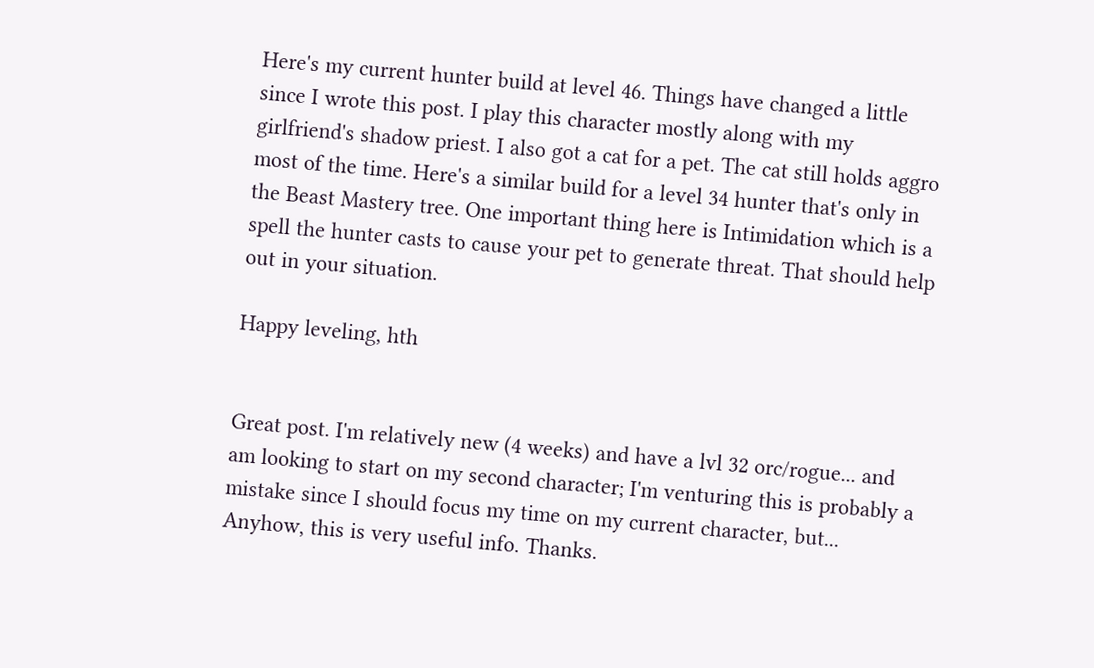Here's my current hunter build at level 46. Things have changed a little since I wrote this post. I play this character mostly along with my girlfriend's shadow priest. I also got a cat for a pet. The cat still holds aggro most of the time. Here's a similar build for a level 34 hunter that's only in the Beast Mastery tree. One important thing here is Intimidation which is a spell the hunter casts to cause your pet to generate threat. That should help out in your situation.

Happy leveling, hth


Great post. I'm relatively new (4 weeks) and have a lvl 32 orc/rogue... and am looking to start on my second character; I'm venturing this is probably a mistake since I should focus my time on my current character, but... Anyhow, this is very useful info. Thanks.